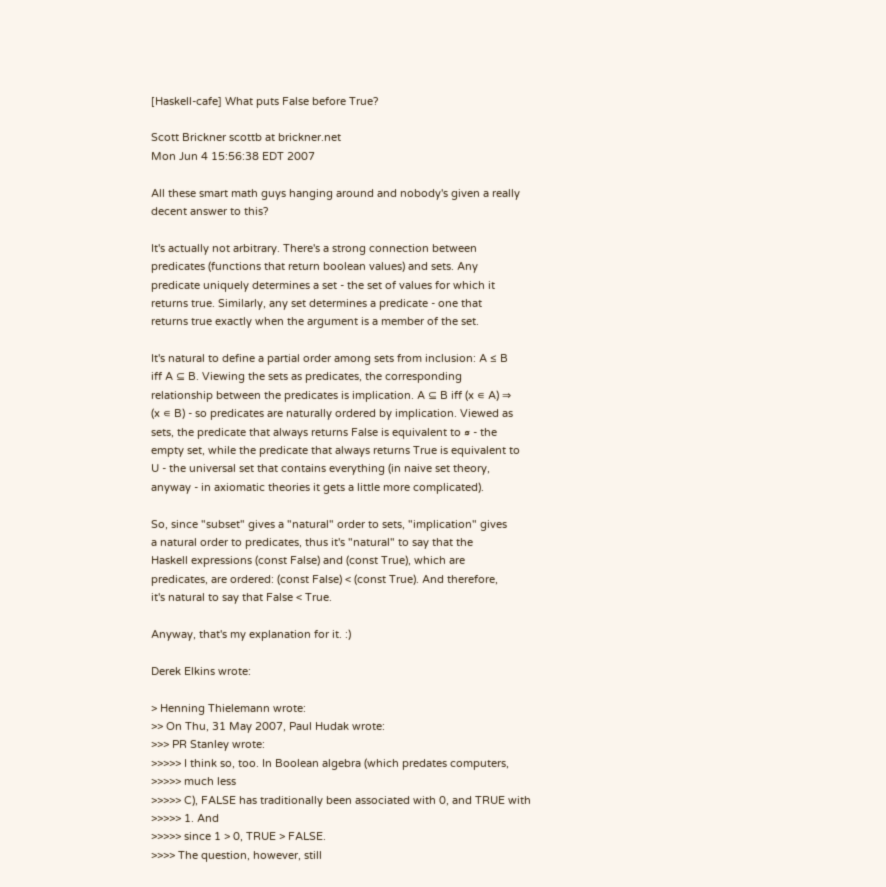[Haskell-cafe] What puts False before True?

Scott Brickner scottb at brickner.net
Mon Jun 4 15:56:38 EDT 2007

All these smart math guys hanging around and nobody's given a really
decent answer to this?

It's actually not arbitrary. There's a strong connection between
predicates (functions that return boolean values) and sets. Any
predicate uniquely determines a set - the set of values for which it
returns true. Similarly, any set determines a predicate - one that
returns true exactly when the argument is a member of the set.

It's natural to define a partial order among sets from inclusion: A ≤ B
iff A ⊆ B. Viewing the sets as predicates, the corresponding
relationship between the predicates is implication. A ⊆ B iff (x ∊ A) ⇒
(x ∊ B) - so predicates are naturally ordered by implication. Viewed as
sets, the predicate that always returns False is equivalent to ∅ - the
empty set, while the predicate that always returns True is equivalent to
U - the universal set that contains everything (in naive set theory,
anyway - in axiomatic theories it gets a little more complicated).

So, since "subset" gives a "natural" order to sets, "implication" gives
a natural order to predicates, thus it's "natural" to say that the
Haskell expressions (const False) and (const True), which are
predicates, are ordered: (const False) < (const True). And therefore,
it's natural to say that False < True.

Anyway, that's my explanation for it. :)

Derek Elkins wrote:

> Henning Thielemann wrote:
>> On Thu, 31 May 2007, Paul Hudak wrote:
>>> PR Stanley wrote:
>>>>> I think so, too. In Boolean algebra (which predates computers,
>>>>> much less
>>>>> C), FALSE has traditionally been associated with 0, and TRUE with
>>>>> 1. And
>>>>> since 1 > 0, TRUE > FALSE.
>>>> The question, however, still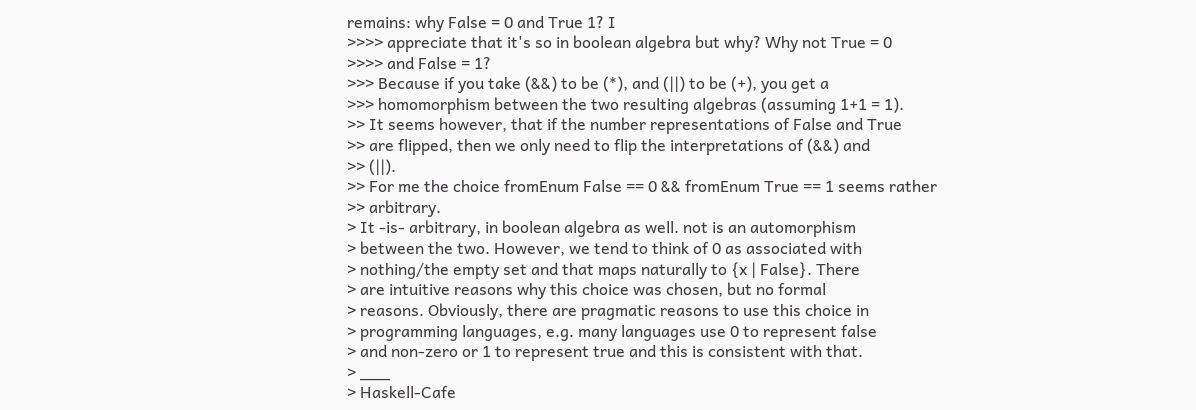remains: why False = 0 and True 1? I
>>>> appreciate that it's so in boolean algebra but why? Why not True = 0
>>>> and False = 1?
>>> Because if you take (&&) to be (*), and (||) to be (+), you get a
>>> homomorphism between the two resulting algebras (assuming 1+1 = 1).
>> It seems however, that if the number representations of False and True
>> are flipped, then we only need to flip the interpretations of (&&) and
>> (||).
>> For me the choice fromEnum False == 0 && fromEnum True == 1 seems rather
>> arbitrary.
> It -is- arbitrary, in boolean algebra as well. not is an automorphism
> between the two. However, we tend to think of 0 as associated with
> nothing/the empty set and that maps naturally to {x | False}. There
> are intuitive reasons why this choice was chosen, but no formal
> reasons. Obviously, there are pragmatic reasons to use this choice in
> programming languages, e.g. many languages use 0 to represent false
> and non-zero or 1 to represent true and this is consistent with that.
> ___
> Haskell-Cafe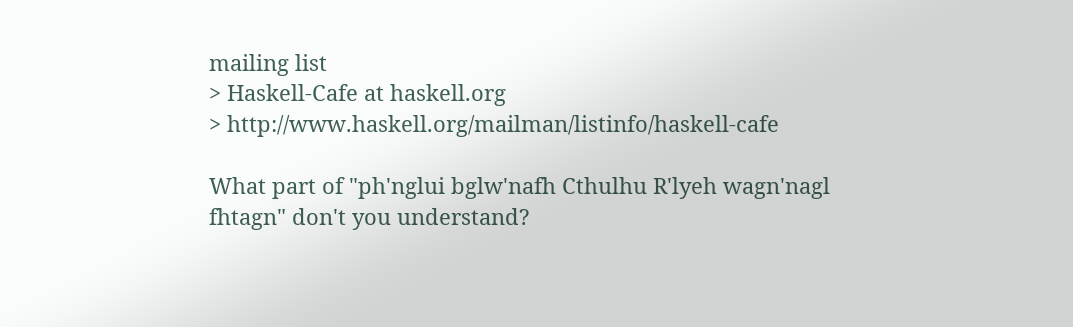mailing list
> Haskell-Cafe at haskell.org
> http://www.haskell.org/mailman/listinfo/haskell-cafe

What part of "ph'nglui bglw'nafh Cthulhu R'lyeh wagn'nagl fhtagn" don't you understand?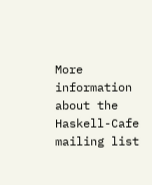More information about the Haskell-Cafe mailing list